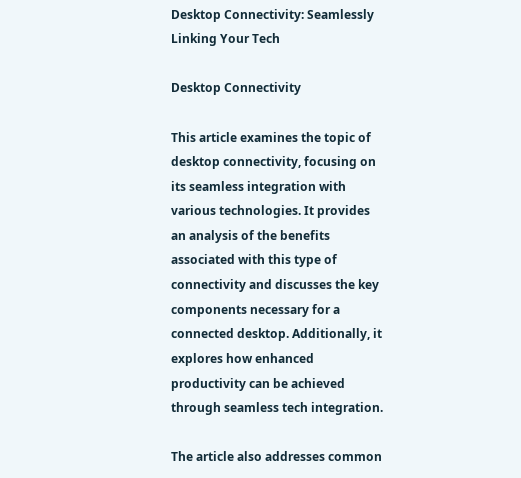Desktop Connectivity: Seamlessly Linking Your Tech

Desktop Connectivity

This article examines the topic of desktop connectivity, focusing on its seamless integration with various technologies. It provides an analysis of the benefits associated with this type of connectivity and discusses the key components necessary for a connected desktop. Additionally, it explores how enhanced productivity can be achieved through seamless tech integration.

The article also addresses common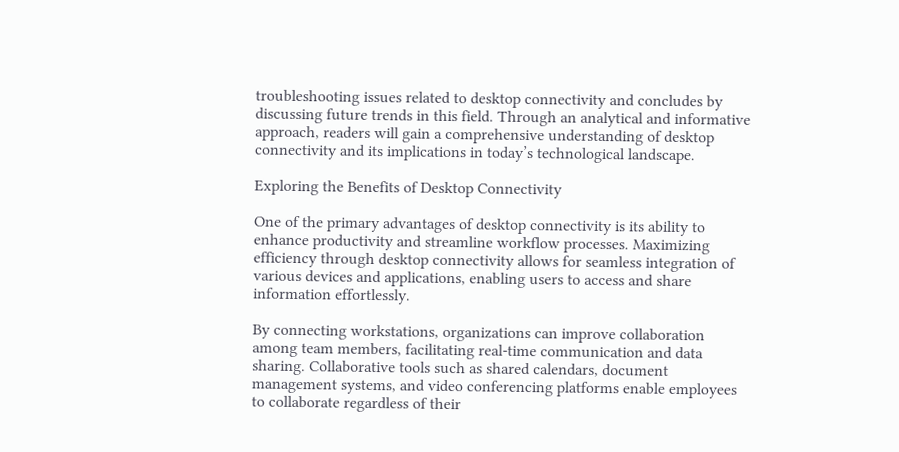troubleshooting issues related to desktop connectivity and concludes by discussing future trends in this field. Through an analytical and informative approach, readers will gain a comprehensive understanding of desktop connectivity and its implications in today’s technological landscape.

Exploring the Benefits of Desktop Connectivity

One of the primary advantages of desktop connectivity is its ability to enhance productivity and streamline workflow processes. Maximizing efficiency through desktop connectivity allows for seamless integration of various devices and applications, enabling users to access and share information effortlessly.

By connecting workstations, organizations can improve collaboration among team members, facilitating real-time communication and data sharing. Collaborative tools such as shared calendars, document management systems, and video conferencing platforms enable employees to collaborate regardless of their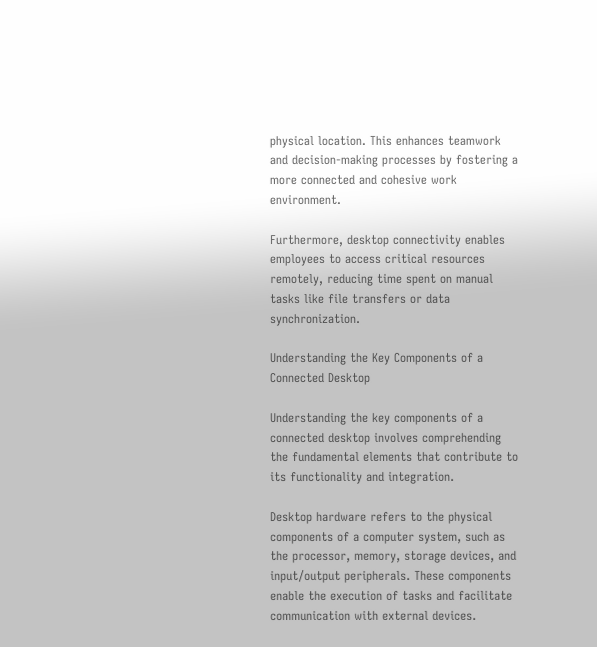physical location. This enhances teamwork and decision-making processes by fostering a more connected and cohesive work environment.

Furthermore, desktop connectivity enables employees to access critical resources remotely, reducing time spent on manual tasks like file transfers or data synchronization.

Understanding the Key Components of a Connected Desktop

Understanding the key components of a connected desktop involves comprehending the fundamental elements that contribute to its functionality and integration.

Desktop hardware refers to the physical components of a computer system, such as the processor, memory, storage devices, and input/output peripherals. These components enable the execution of tasks and facilitate communication with external devices.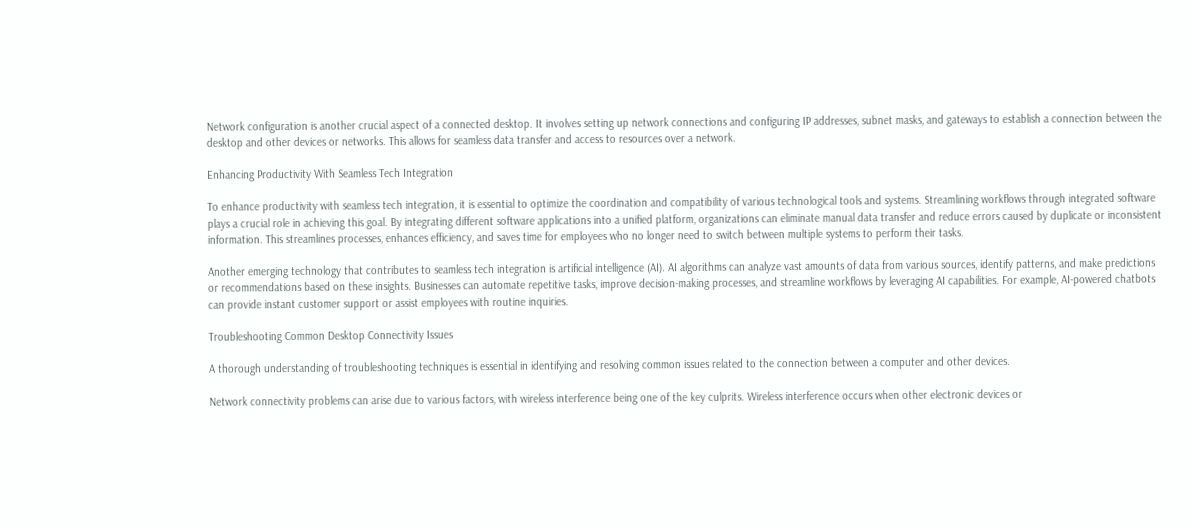Network configuration is another crucial aspect of a connected desktop. It involves setting up network connections and configuring IP addresses, subnet masks, and gateways to establish a connection between the desktop and other devices or networks. This allows for seamless data transfer and access to resources over a network.

Enhancing Productivity With Seamless Tech Integration

To enhance productivity with seamless tech integration, it is essential to optimize the coordination and compatibility of various technological tools and systems. Streamlining workflows through integrated software plays a crucial role in achieving this goal. By integrating different software applications into a unified platform, organizations can eliminate manual data transfer and reduce errors caused by duplicate or inconsistent information. This streamlines processes, enhances efficiency, and saves time for employees who no longer need to switch between multiple systems to perform their tasks.

Another emerging technology that contributes to seamless tech integration is artificial intelligence (AI). AI algorithms can analyze vast amounts of data from various sources, identify patterns, and make predictions or recommendations based on these insights. Businesses can automate repetitive tasks, improve decision-making processes, and streamline workflows by leveraging AI capabilities. For example, AI-powered chatbots can provide instant customer support or assist employees with routine inquiries.

Troubleshooting Common Desktop Connectivity Issues

A thorough understanding of troubleshooting techniques is essential in identifying and resolving common issues related to the connection between a computer and other devices.

Network connectivity problems can arise due to various factors, with wireless interference being one of the key culprits. Wireless interference occurs when other electronic devices or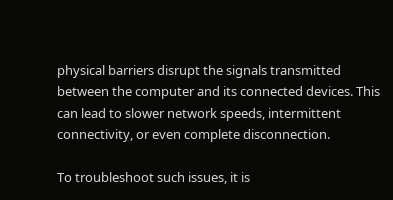physical barriers disrupt the signals transmitted between the computer and its connected devices. This can lead to slower network speeds, intermittent connectivity, or even complete disconnection.

To troubleshoot such issues, it is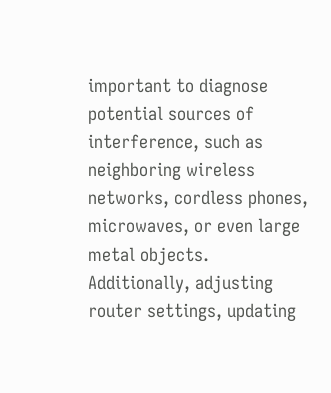important to diagnose potential sources of interference, such as neighboring wireless networks, cordless phones, microwaves, or even large metal objects. Additionally, adjusting router settings, updating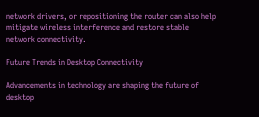network drivers, or repositioning the router can also help mitigate wireless interference and restore stable network connectivity.

Future Trends in Desktop Connectivity

Advancements in technology are shaping the future of desktop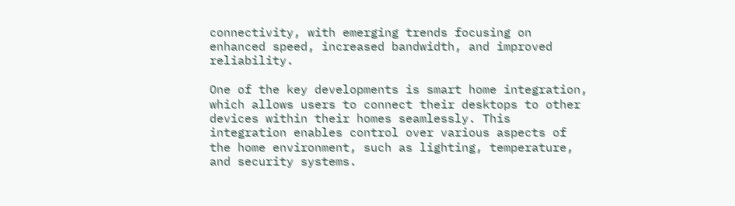connectivity, with emerging trends focusing on enhanced speed, increased bandwidth, and improved reliability.

One of the key developments is smart home integration, which allows users to connect their desktops to other devices within their homes seamlessly. This integration enables control over various aspects of the home environment, such as lighting, temperature, and security systems.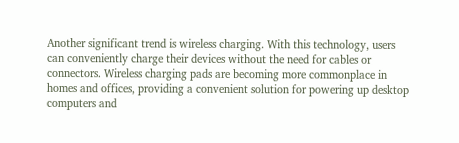Another significant trend is wireless charging. With this technology, users can conveniently charge their devices without the need for cables or connectors. Wireless charging pads are becoming more commonplace in homes and offices, providing a convenient solution for powering up desktop computers and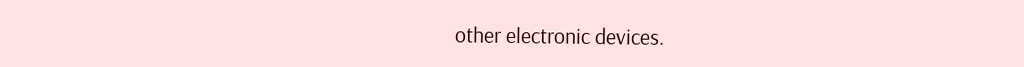other electronic devices.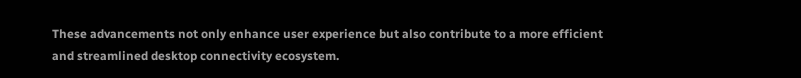These advancements not only enhance user experience but also contribute to a more efficient and streamlined desktop connectivity ecosystem.